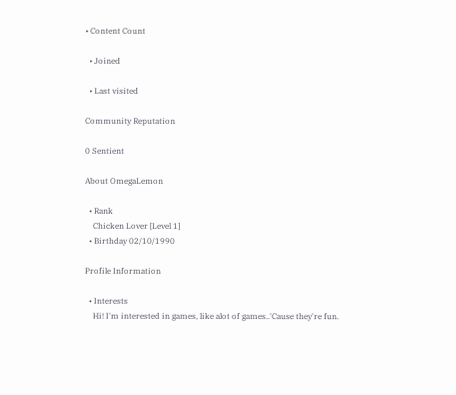• Content Count

  • Joined

  • Last visited

Community Reputation

0 Sentient

About OmegaLemon

  • Rank
    Chicken Lover [Level 1]
  • Birthday 02/10/1990

Profile Information

  • Interests
    Hi! I'm interested in games, like alot of games..'Cause they're fun.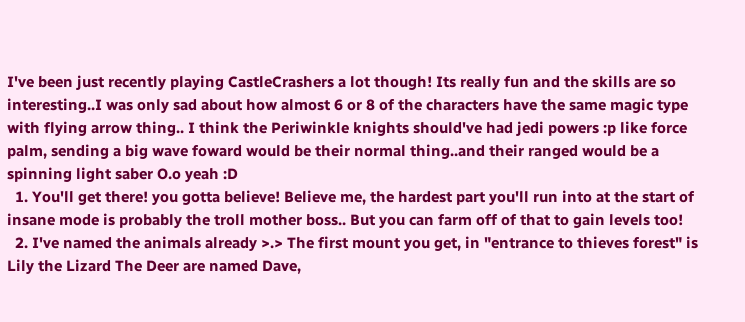I've been just recently playing CastleCrashers a lot though! Its really fun and the skills are so interesting..I was only sad about how almost 6 or 8 of the characters have the same magic type with flying arrow thing.. I think the Periwinkle knights should've had jedi powers :p like force palm, sending a big wave foward would be their normal thing..and their ranged would be a spinning light saber O.o yeah :D
  1. You'll get there! you gotta believe! Believe me, the hardest part you'll run into at the start of insane mode is probably the troll mother boss.. But you can farm off of that to gain levels too!
  2. I've named the animals already >.> The first mount you get, in "entrance to thieves forest" is Lily the Lizard The Deer are named Dave,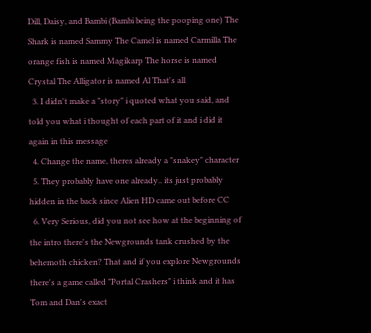Dill, Daisy, and Bambi (Bambi being the pooping one) The Shark is named Sammy The Camel is named Carmilla The orange fish is named Magikarp The horse is named Crystal The Alligator is named Al That's all
  3. I didn't make a "story" i quoted what you said, and told you what i thought of each part of it and i did it again in this message
  4. Change the name, theres already a "snakey" character
  5. They probably have one already.. its just probably hidden in the back since Alien HD came out before CC
  6. Very Serious, did you not see how at the beginning of the intro there's the Newgrounds tank crushed by the behemoth chicken? That and if you explore Newgrounds there's a game called "Portal Crashers" i think and it has Tom and Dan's exact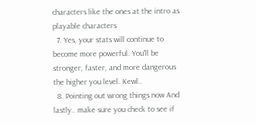characters like the ones at the intro as playable characters
  7. Yes, your stats will continue to become more powerful. You'll be stronger, faster, and more dangerous the higher you level. Kewl..
  8. Pointing out wrong things now And lastly.. make sure you check to see if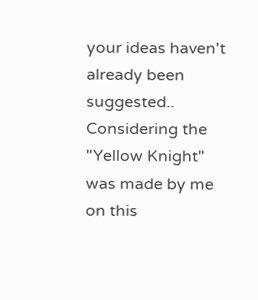your ideas haven't already been suggested.. Considering the "Yellow Knight" was made by me on this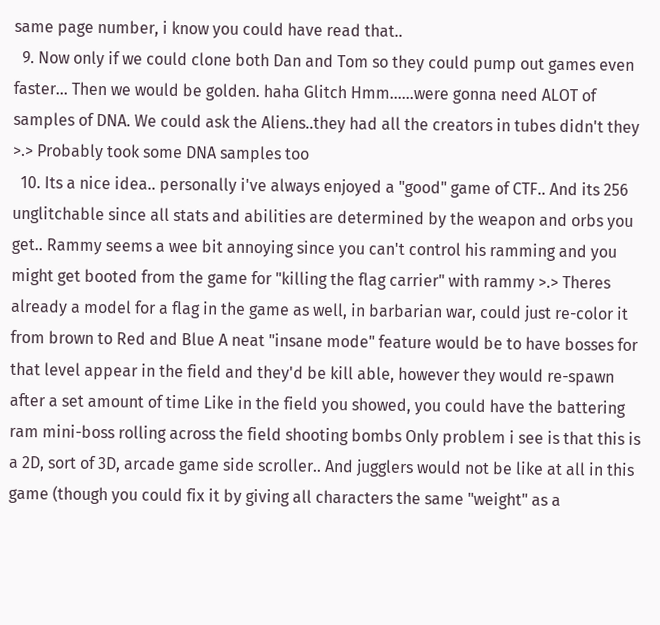same page number, i know you could have read that..
  9. Now only if we could clone both Dan and Tom so they could pump out games even faster... Then we would be golden. haha Glitch Hmm......were gonna need ALOT of samples of DNA. We could ask the Aliens..they had all the creators in tubes didn't they >.> Probably took some DNA samples too
  10. Its a nice idea.. personally i've always enjoyed a "good" game of CTF.. And its 256 unglitchable since all stats and abilities are determined by the weapon and orbs you get.. Rammy seems a wee bit annoying since you can't control his ramming and you might get booted from the game for "killing the flag carrier" with rammy >.> Theres already a model for a flag in the game as well, in barbarian war, could just re-color it from brown to Red and Blue A neat "insane mode" feature would be to have bosses for that level appear in the field and they'd be kill able, however they would re-spawn after a set amount of time Like in the field you showed, you could have the battering ram mini-boss rolling across the field shooting bombs Only problem i see is that this is a 2D, sort of 3D, arcade game side scroller.. And jugglers would not be like at all in this game (though you could fix it by giving all characters the same "weight" as a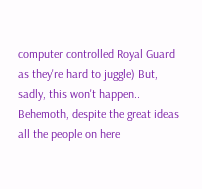computer controlled Royal Guard as they're hard to juggle) But, sadly, this won't happen.. Behemoth, despite the great ideas all the people on here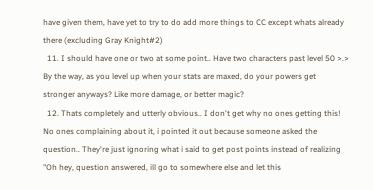have given them, have yet to try to do add more things to CC except whats already there (excluding Gray Knight#2)
  11. I should have one or two at some point.. Have two characters past level 50 >.> By the way, as you level up when your stats are maxed, do your powers get stronger anyways? Like more damage, or better magic?
  12. Thats completely and utterly obvious.. I don't get why no ones getting this! No ones complaining about it, i pointed it out because someone asked the question.. They're just ignoring what i said to get post points instead of realizing "Oh hey, question answered, ill go to somewhere else and let this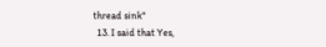thread sink"
  13. I said that Yes,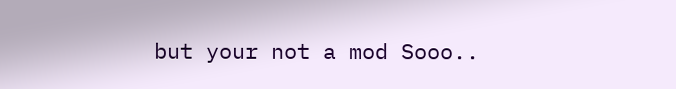but your not a mod Sooo..